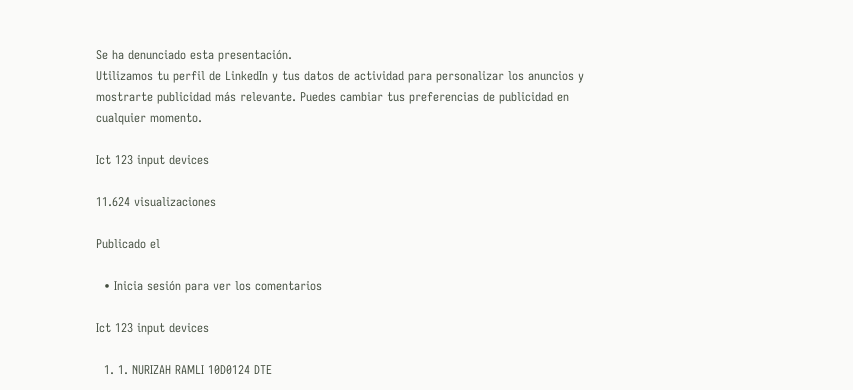Se ha denunciado esta presentación.
Utilizamos tu perfil de LinkedIn y tus datos de actividad para personalizar los anuncios y mostrarte publicidad más relevante. Puedes cambiar tus preferencias de publicidad en cualquier momento.

Ict 123 input devices

11.624 visualizaciones

Publicado el

  • Inicia sesión para ver los comentarios

Ict 123 input devices

  1. 1. NURIZAH RAMLI 10D0124 DTE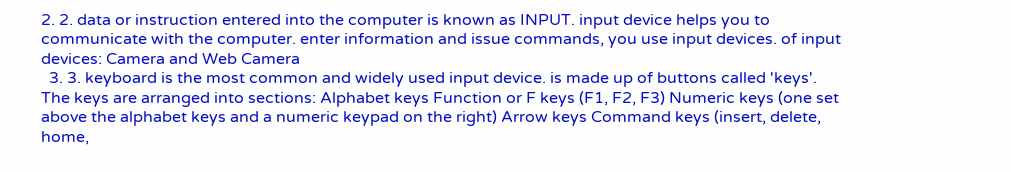2. 2. data or instruction entered into the computer is known as INPUT. input device helps you to communicate with the computer. enter information and issue commands, you use input devices. of input devices: Camera and Web Camera
  3. 3. keyboard is the most common and widely used input device. is made up of buttons called 'keys'. The keys are arranged into sections: Alphabet keys Function or F keys (F1, F2, F3) Numeric keys (one set above the alphabet keys and a numeric keypad on the right) Arrow keys Command keys (insert, delete, home,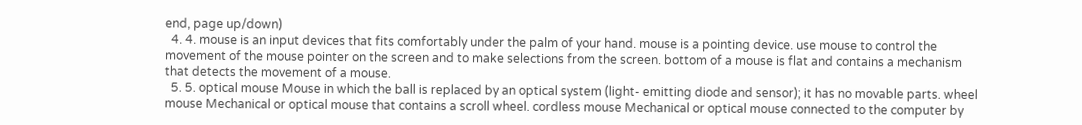end, page up/down)
  4. 4. mouse is an input devices that fits comfortably under the palm of your hand. mouse is a pointing device. use mouse to control the movement of the mouse pointer on the screen and to make selections from the screen. bottom of a mouse is flat and contains a mechanism that detects the movement of a mouse.
  5. 5. optical mouse Mouse in which the ball is replaced by an optical system (light- emitting diode and sensor); it has no movable parts. wheel mouse Mechanical or optical mouse that contains a scroll wheel. cordless mouse Mechanical or optical mouse connected to the computer by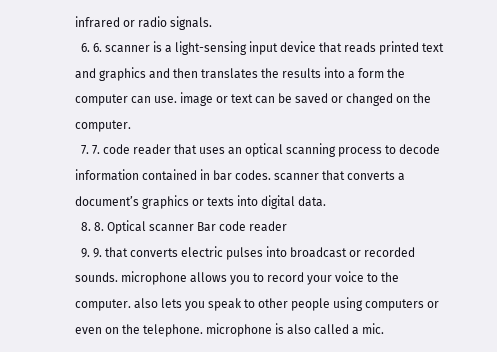infrared or radio signals.
  6. 6. scanner is a light-sensing input device that reads printed text and graphics and then translates the results into a form the computer can use. image or text can be saved or changed on the computer.
  7. 7. code reader that uses an optical scanning process to decode information contained in bar codes. scanner that converts a document’s graphics or texts into digital data.
  8. 8. Optical scanner Bar code reader
  9. 9. that converts electric pulses into broadcast or recorded sounds. microphone allows you to record your voice to the computer. also lets you speak to other people using computers or even on the telephone. microphone is also called a mic.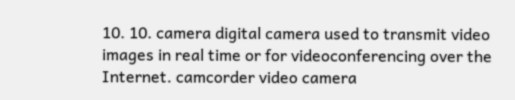10. 10. camera digital camera used to transmit video images in real time or for videoconferencing over the Internet. camcorder video camera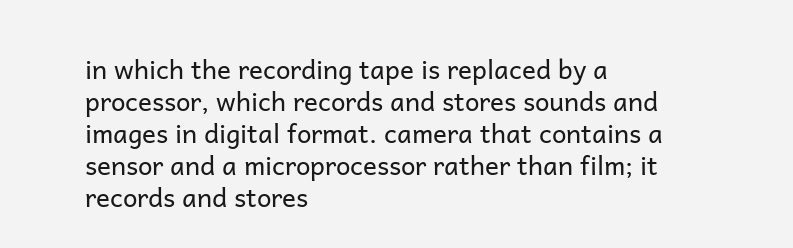in which the recording tape is replaced by a processor, which records and stores sounds and images in digital format. camera that contains a sensor and a microprocessor rather than film; it records and stores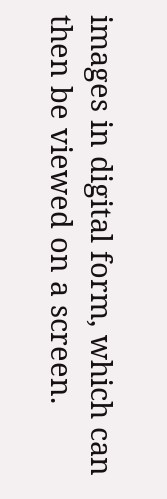images in digital form, which can then be viewed on a screen.